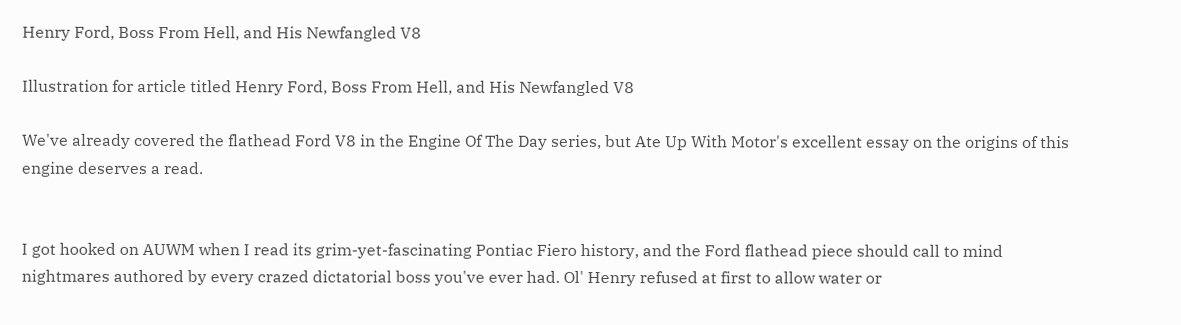Henry Ford, Boss From Hell, and His Newfangled V8

Illustration for article titled Henry Ford, Boss From Hell, and His Newfangled V8

We've already covered the flathead Ford V8 in the Engine Of The Day series, but Ate Up With Motor's excellent essay on the origins of this engine deserves a read.


I got hooked on AUWM when I read its grim-yet-fascinating Pontiac Fiero history, and the Ford flathead piece should call to mind nightmares authored by every crazed dictatorial boss you've ever had. Ol' Henry refused at first to allow water or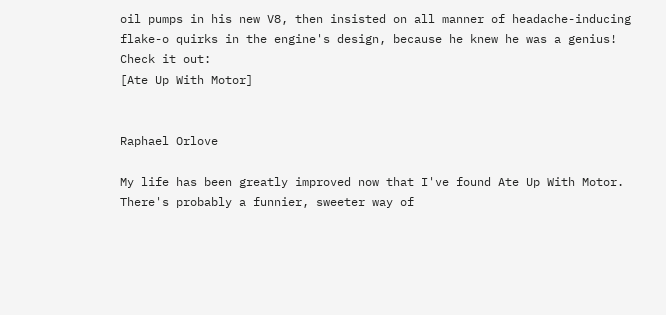oil pumps in his new V8, then insisted on all manner of headache-inducing flake-o quirks in the engine's design, because he knew he was a genius! Check it out:
[Ate Up With Motor]


Raphael Orlove

My life has been greatly improved now that I've found Ate Up With Motor. There's probably a funnier, sweeter way of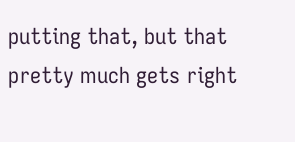putting that, but that pretty much gets right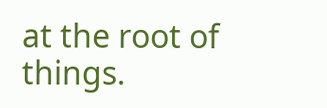at the root of things.